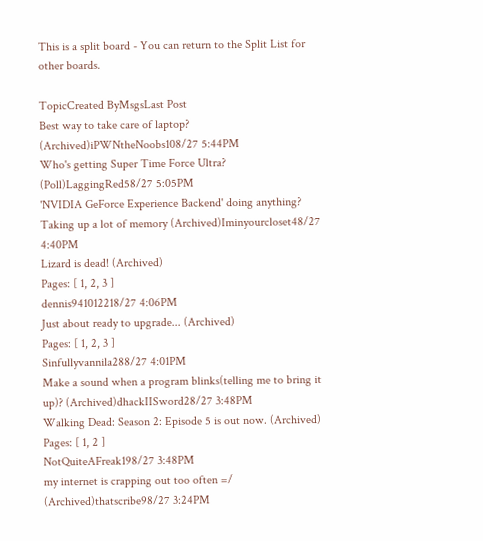This is a split board - You can return to the Split List for other boards.

TopicCreated ByMsgsLast Post
Best way to take care of laptop? (Archived)iPWNtheNoobs108/27 5:44PM
Who's getting Super Time Force Ultra? (Poll)LaggingRed58/27 5:05PM
'NVIDIA GeForce Experience Backend' doing anything? Taking up a lot of memory (Archived)Iminyourcloset48/27 4:40PM
Lizard is dead! (Archived)
Pages: [ 1, 2, 3 ]
dennis941012218/27 4:06PM
Just about ready to upgrade... (Archived)
Pages: [ 1, 2, 3 ]
Sinfullyvannila288/27 4:01PM
Make a sound when a program blinks(telling me to bring it up)? (Archived)dhackIISword28/27 3:48PM
Walking Dead: Season 2: Episode 5 is out now. (Archived)
Pages: [ 1, 2 ]
NotQuiteAFreak198/27 3:48PM
my internet is crapping out too often =/ (Archived)thatscribe98/27 3:24PM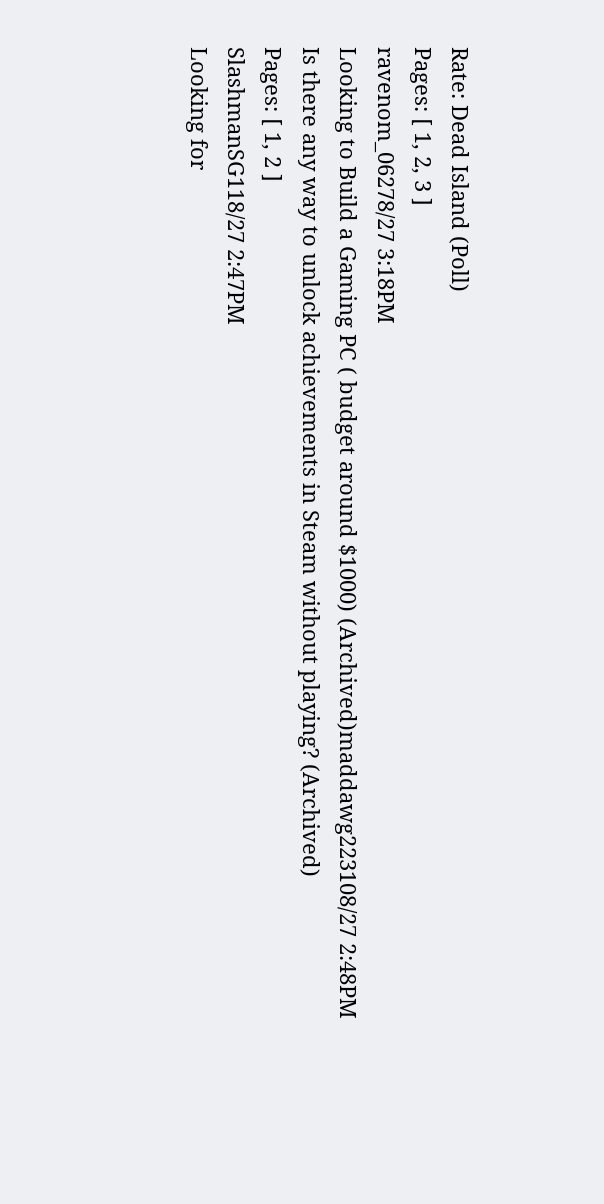Rate: Dead Island (Poll)
Pages: [ 1, 2, 3 ]
ravenom_06278/27 3:18PM
Looking to Build a Gaming PC ( budget around $1000) (Archived)maddawg223108/27 2:48PM
Is there any way to unlock achievements in Steam without playing? (Archived)
Pages: [ 1, 2 ]
SlashmanSG118/27 2:47PM
Looking for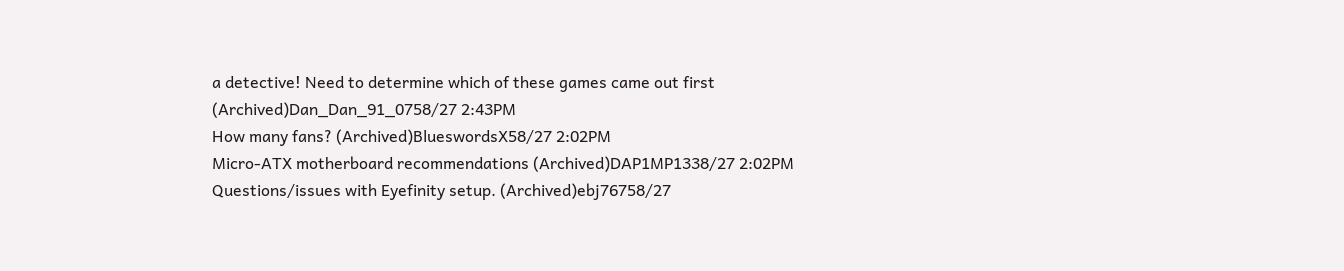a detective! Need to determine which of these games came out first (Archived)Dan_Dan_91_0758/27 2:43PM
How many fans? (Archived)BlueswordsX58/27 2:02PM
Micro-ATX motherboard recommendations (Archived)DAP1MP1338/27 2:02PM
Questions/issues with Eyefinity setup. (Archived)ebj76758/27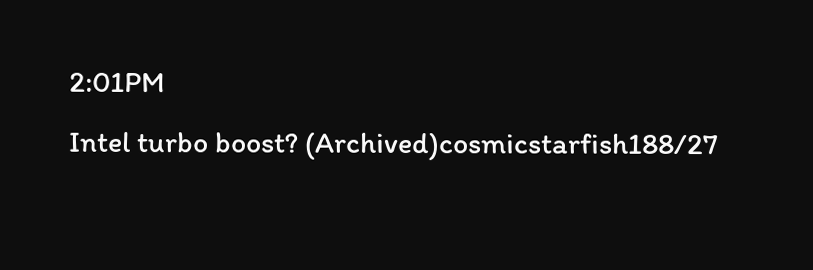2:01PM
Intel turbo boost? (Archived)cosmicstarfish188/27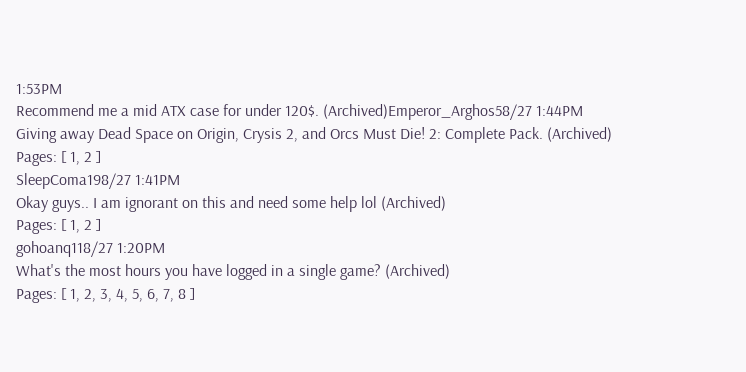1:53PM
Recommend me a mid ATX case for under 120$. (Archived)Emperor_Arghos58/27 1:44PM
Giving away Dead Space on Origin, Crysis 2, and Orcs Must Die! 2: Complete Pack. (Archived)
Pages: [ 1, 2 ]
SleepComa198/27 1:41PM
Okay guys.. I am ignorant on this and need some help lol (Archived)
Pages: [ 1, 2 ]
gohoanq118/27 1:20PM
What's the most hours you have logged in a single game? (Archived)
Pages: [ 1, 2, 3, 4, 5, 6, 7, 8 ]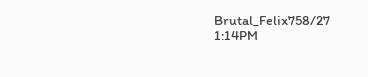Brutal_Felix758/27 1:14PM